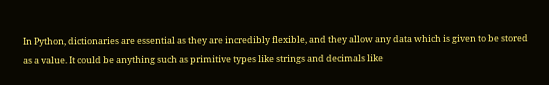In Python, dictionaries are essential as they are incredibly flexible, and they allow any data which is given to be stored as a value. It could be anything such as primitive types like strings and decimals like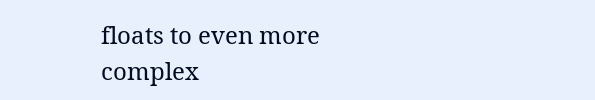floats to even more complex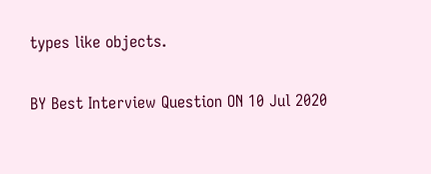types like objects.

BY Best Interview Question ON 10 Jul 2020